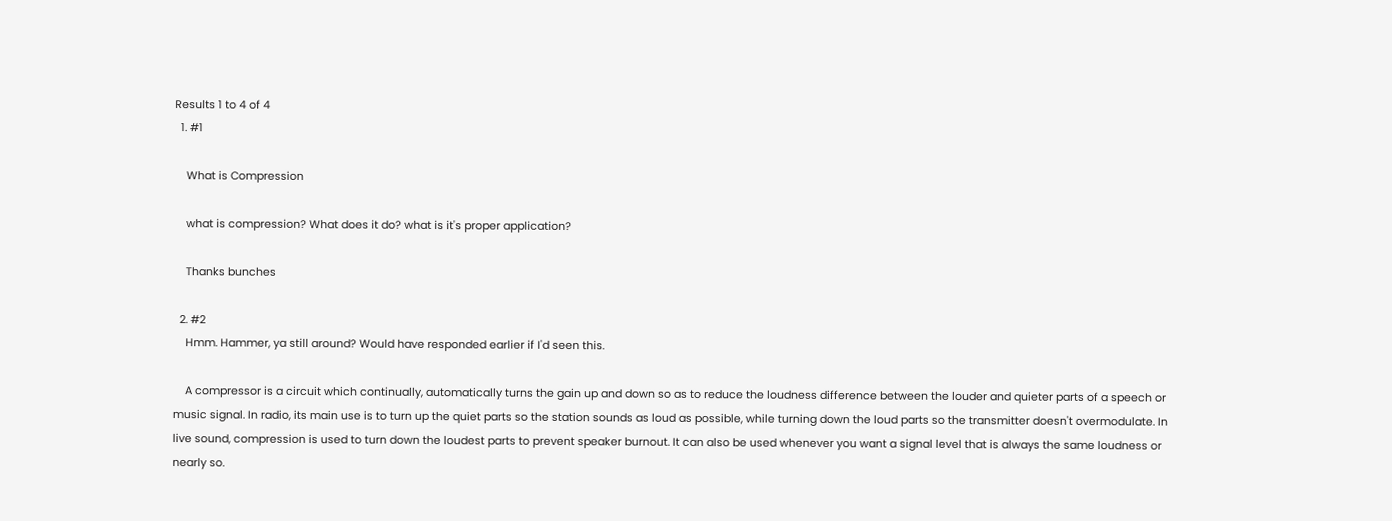Results 1 to 4 of 4
  1. #1

    What is Compression

    what is compression? What does it do? what is it's proper application?

    Thanks bunches

  2. #2
    Hmm. Hammer, ya still around? Would have responded earlier if I'd seen this.

    A compressor is a circuit which continually, automatically turns the gain up and down so as to reduce the loudness difference between the louder and quieter parts of a speech or music signal. In radio, its main use is to turn up the quiet parts so the station sounds as loud as possible, while turning down the loud parts so the transmitter doesn't overmodulate. In live sound, compression is used to turn down the loudest parts to prevent speaker burnout. It can also be used whenever you want a signal level that is always the same loudness or nearly so.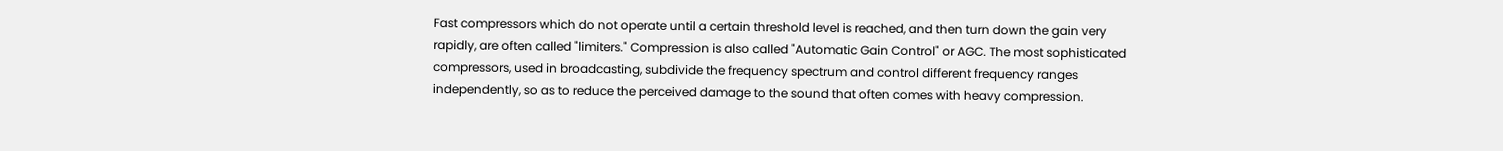Fast compressors which do not operate until a certain threshold level is reached, and then turn down the gain very rapidly, are often called "limiters." Compression is also called "Automatic Gain Control" or AGC. The most sophisticated compressors, used in broadcasting, subdivide the frequency spectrum and control different frequency ranges independently, so as to reduce the perceived damage to the sound that often comes with heavy compression.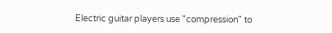Electric guitar players use "compression" to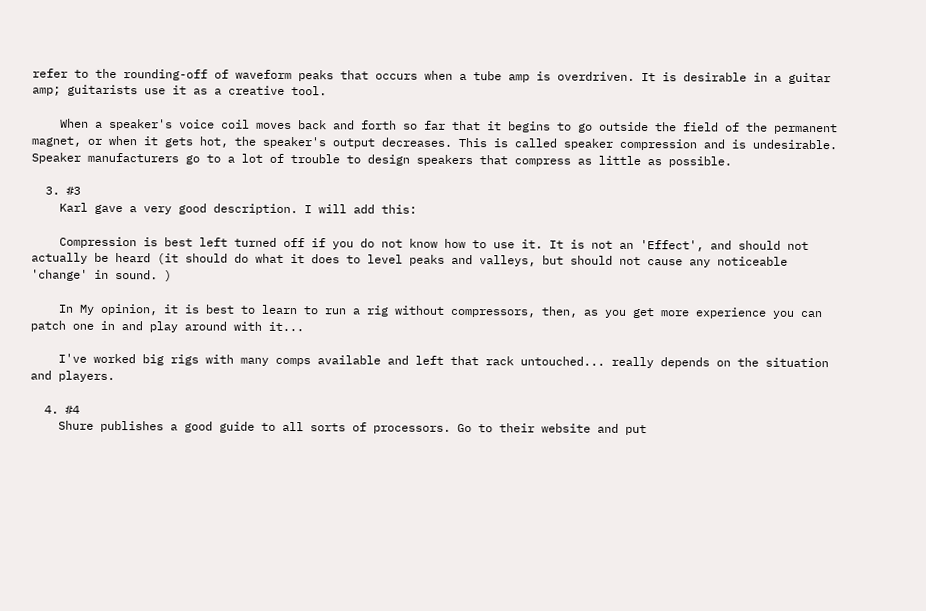refer to the rounding-off of waveform peaks that occurs when a tube amp is overdriven. It is desirable in a guitar amp; guitarists use it as a creative tool.

    When a speaker's voice coil moves back and forth so far that it begins to go outside the field of the permanent magnet, or when it gets hot, the speaker's output decreases. This is called speaker compression and is undesirable. Speaker manufacturers go to a lot of trouble to design speakers that compress as little as possible.

  3. #3
    Karl gave a very good description. I will add this:

    Compression is best left turned off if you do not know how to use it. It is not an 'Effect', and should not actually be heard (it should do what it does to level peaks and valleys, but should not cause any noticeable 'change' in sound. )

    In My opinion, it is best to learn to run a rig without compressors, then, as you get more experience you can patch one in and play around with it...

    I've worked big rigs with many comps available and left that rack untouched... really depends on the situation and players.

  4. #4
    Shure publishes a good guide to all sorts of processors. Go to their website and put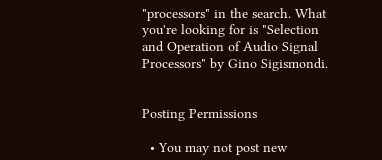"processors" in the search. What you're looking for is "Selection and Operation of Audio Signal Processors" by Gino Sigismondi.


Posting Permissions

  • You may not post new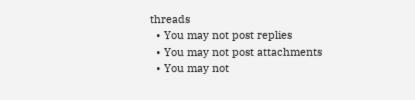threads
  • You may not post replies
  • You may not post attachments
  • You may not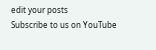edit your posts
Subscribe to us on YouTube